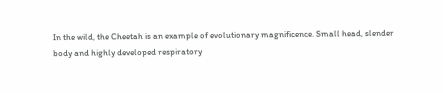In the wild, the Cheetah is an example of evolutionary magnificence. Small head, slender body and highly developed respiratory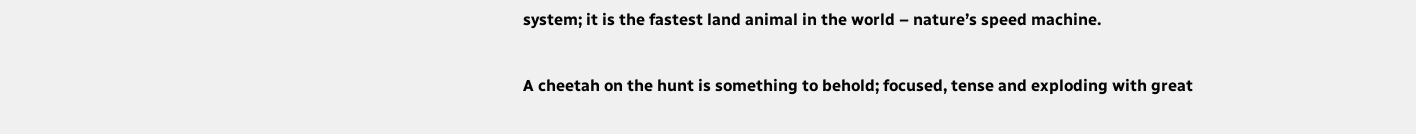system; it is the fastest land animal in the world – nature’s speed machine.

A cheetah on the hunt is something to behold; focused, tense and exploding with great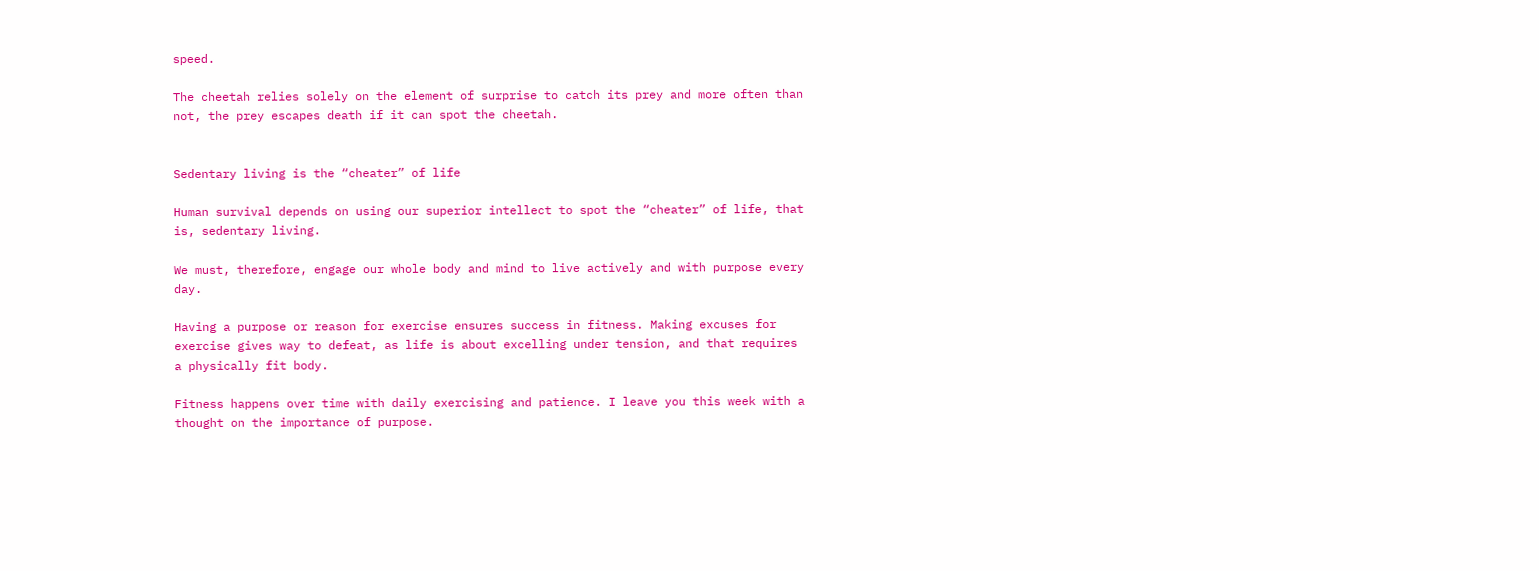speed.

The cheetah relies solely on the element of surprise to catch its prey and more often than not, the prey escapes death if it can spot the cheetah.


Sedentary living is the “cheater” of life

Human survival depends on using our superior intellect to spot the “cheater” of life, that is, sedentary living.

We must, therefore, engage our whole body and mind to live actively and with purpose every day.

Having a purpose or reason for exercise ensures success in fitness. Making excuses for exercise gives way to defeat, as life is about excelling under tension, and that requires a physically fit body.

Fitness happens over time with daily exercising and patience. I leave you this week with a thought on the importance of purpose.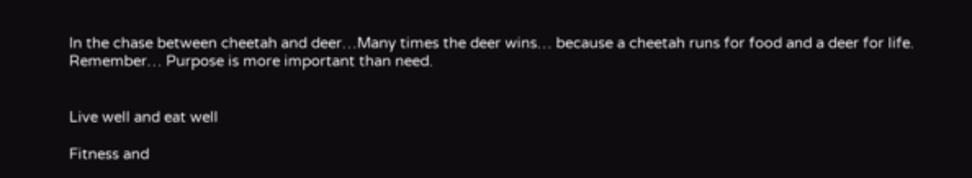In the chase between cheetah and deer…Many times the deer wins… because a cheetah runs for food and a deer for life.  Remember… Purpose is more important than need.


Live well and eat well

Fitness and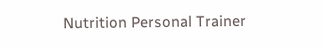Nutrition Personal Trainer